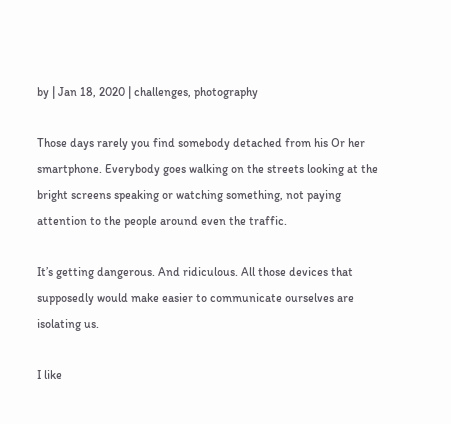by | Jan 18, 2020 | challenges, photography

Those days rarely you find somebody detached from his Or her smartphone. Everybody goes walking on the streets looking at the bright screens speaking or watching something, not paying attention to the people around even the traffic.

It’s getting dangerous. And ridiculous. All those devices that supposedly would make easier to communicate ourselves are isolating us.

I like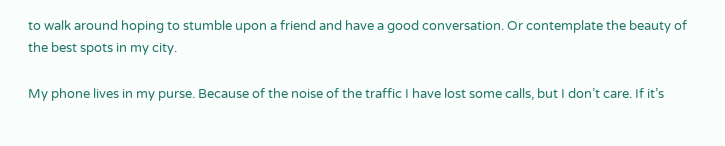to walk around hoping to stumble upon a friend and have a good conversation. Or contemplate the beauty of the best spots in my city.

My phone lives in my purse. Because of the noise of the traffic I have lost some calls, but I don’t care. If it’s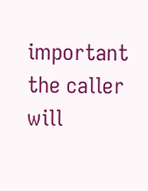important the caller will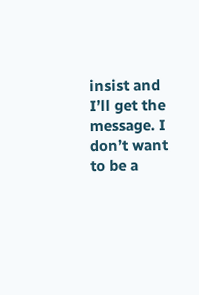insist and I’ll get the message. I don’t want to be a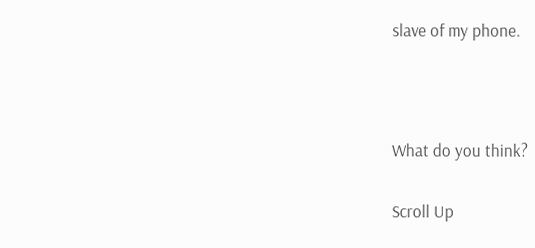slave of my phone.



What do you think?

Scroll Up